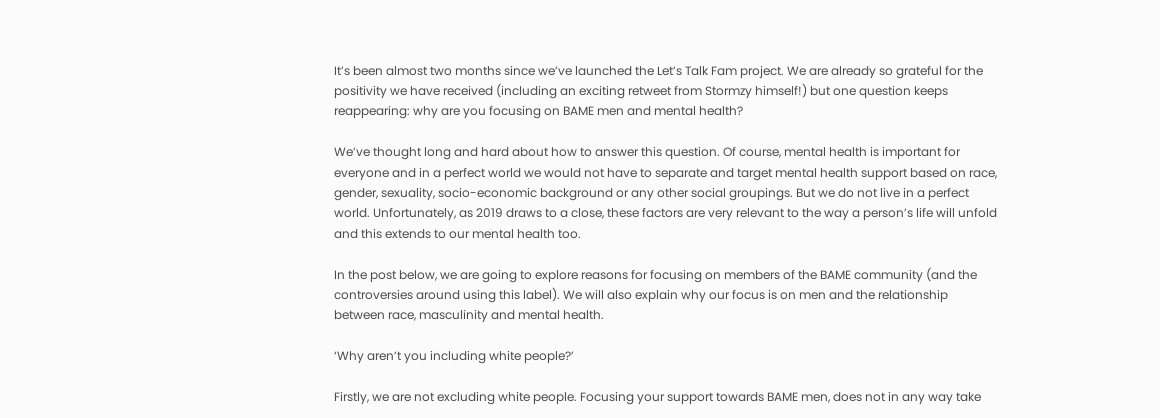It’s been almost two months since we’ve launched the Let’s Talk Fam project. We are already so grateful for the positivity we have received (including an exciting retweet from Stormzy himself!) but one question keeps reappearing: why are you focusing on BAME men and mental health?

We’ve thought long and hard about how to answer this question. Of course, mental health is important for everyone and in a perfect world we would not have to separate and target mental health support based on race, gender, sexuality, socio-economic background or any other social groupings. But we do not live in a perfect world. Unfortunately, as 2019 draws to a close, these factors are very relevant to the way a person’s life will unfold and this extends to our mental health too.

In the post below, we are going to explore reasons for focusing on members of the BAME community (and the controversies around using this label). We will also explain why our focus is on men and the relationship between race, masculinity and mental health.

‘Why aren’t you including white people?’

Firstly, we are not excluding white people. Focusing your support towards BAME men, does not in any way take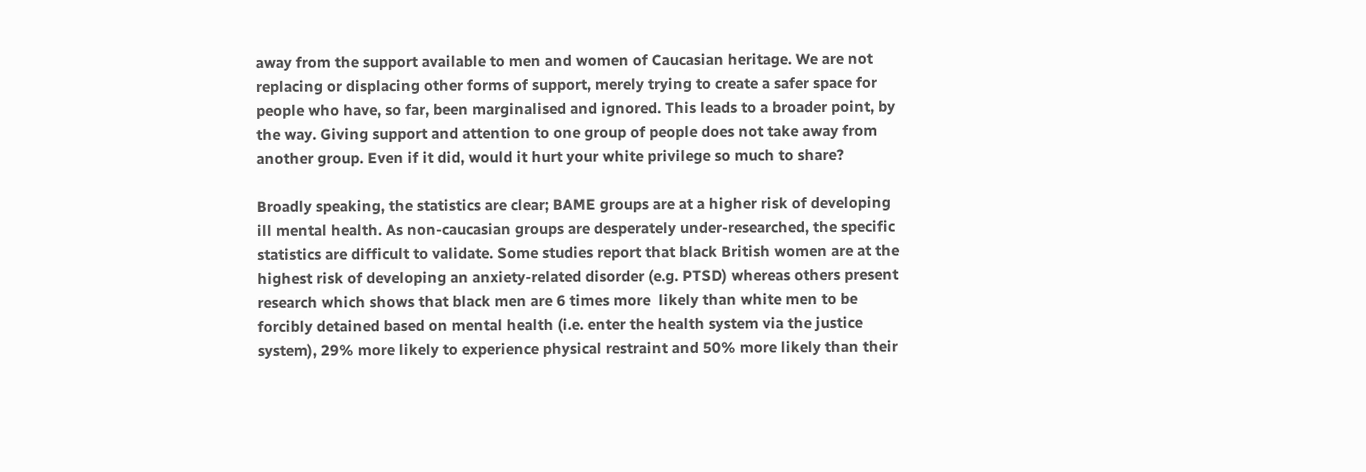away from the support available to men and women of Caucasian heritage. We are not replacing or displacing other forms of support, merely trying to create a safer space for people who have, so far, been marginalised and ignored. This leads to a broader point, by the way. Giving support and attention to one group of people does not take away from another group. Even if it did, would it hurt your white privilege so much to share?

Broadly speaking, the statistics are clear; BAME groups are at a higher risk of developing ill mental health. As non-caucasian groups are desperately under-researched, the specific statistics are difficult to validate. Some studies report that black British women are at the highest risk of developing an anxiety-related disorder (e.g. PTSD) whereas others present research which shows that black men are 6 times more  likely than white men to be forcibly detained based on mental health (i.e. enter the health system via the justice system), 29% more likely to experience physical restraint and 50% more likely than their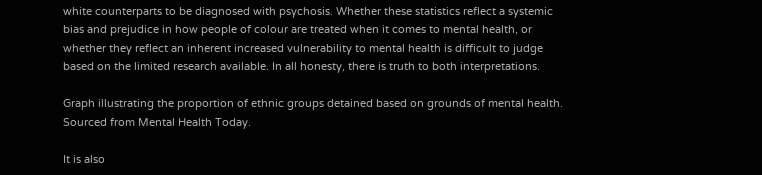white counterparts to be diagnosed with psychosis. Whether these statistics reflect a systemic bias and prejudice in how people of colour are treated when it comes to mental health, or whether they reflect an inherent increased vulnerability to mental health is difficult to judge based on the limited research available. In all honesty, there is truth to both interpretations.

Graph illustrating the proportion of ethnic groups detained based on grounds of mental health. Sourced from Mental Health Today.

It is also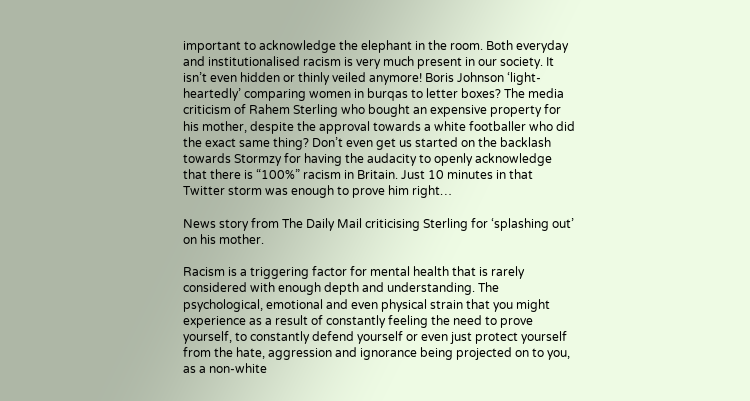important to acknowledge the elephant in the room. Both everyday and institutionalised racism is very much present in our society. It isn’t even hidden or thinly veiled anymore! Boris Johnson ‘light-heartedly’ comparing women in burqas to letter boxes? The media criticism of Rahem Sterling who bought an expensive property for his mother, despite the approval towards a white footballer who did the exact same thing? Don’t even get us started on the backlash towards Stormzy for having the audacity to openly acknowledge that there is “100%” racism in Britain. Just 10 minutes in that Twitter storm was enough to prove him right…

News story from The Daily Mail criticising Sterling for ‘splashing out’ on his mother.

Racism is a triggering factor for mental health that is rarely considered with enough depth and understanding. The psychological, emotional and even physical strain that you might experience as a result of constantly feeling the need to prove yourself, to constantly defend yourself or even just protect yourself from the hate, aggression and ignorance being projected on to you, as a non-white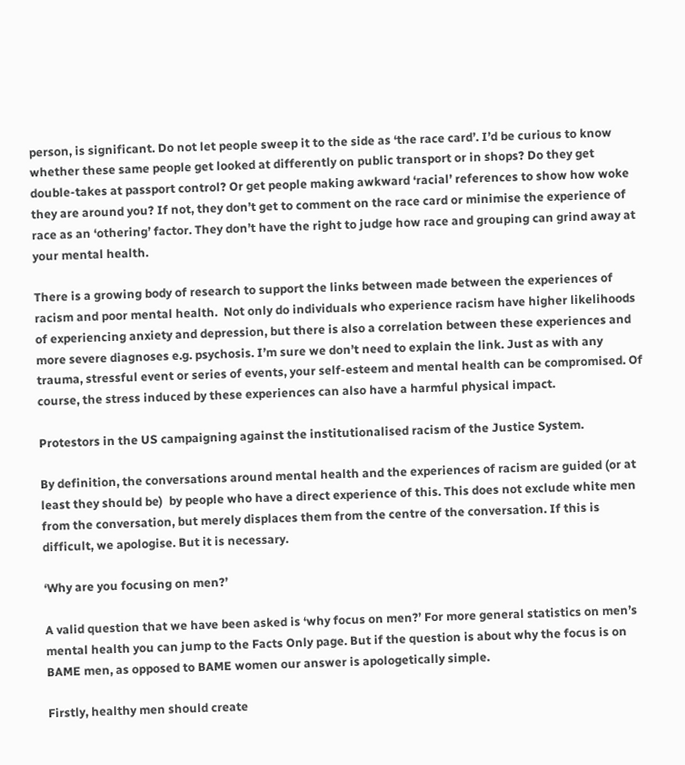person, is significant. Do not let people sweep it to the side as ‘the race card’. I’d be curious to know whether these same people get looked at differently on public transport or in shops? Do they get double-takes at passport control? Or get people making awkward ‘racial’ references to show how woke they are around you? If not, they don’t get to comment on the race card or minimise the experience of race as an ‘othering’ factor. They don’t have the right to judge how race and grouping can grind away at your mental health.

There is a growing body of research to support the links between made between the experiences of racism and poor mental health.  Not only do individuals who experience racism have higher likelihoods of experiencing anxiety and depression, but there is also a correlation between these experiences and more severe diagnoses e.g. psychosis. I’m sure we don’t need to explain the link. Just as with any trauma, stressful event or series of events, your self-esteem and mental health can be compromised. Of course, the stress induced by these experiences can also have a harmful physical impact.

Protestors in the US campaigning against the institutionalised racism of the Justice System.

By definition, the conversations around mental health and the experiences of racism are guided (or at least they should be)  by people who have a direct experience of this. This does not exclude white men from the conversation, but merely displaces them from the centre of the conversation. If this is difficult, we apologise. But it is necessary.

‘Why are you focusing on men?’

A valid question that we have been asked is ‘why focus on men?’ For more general statistics on men’s mental health you can jump to the Facts Only page. But if the question is about why the focus is on BAME men, as opposed to BAME women our answer is apologetically simple.

Firstly, healthy men should create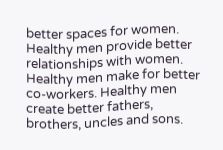better spaces for women. Healthy men provide better relationships with women. Healthy men make for better co-workers. Healthy men create better fathers, brothers, uncles and sons.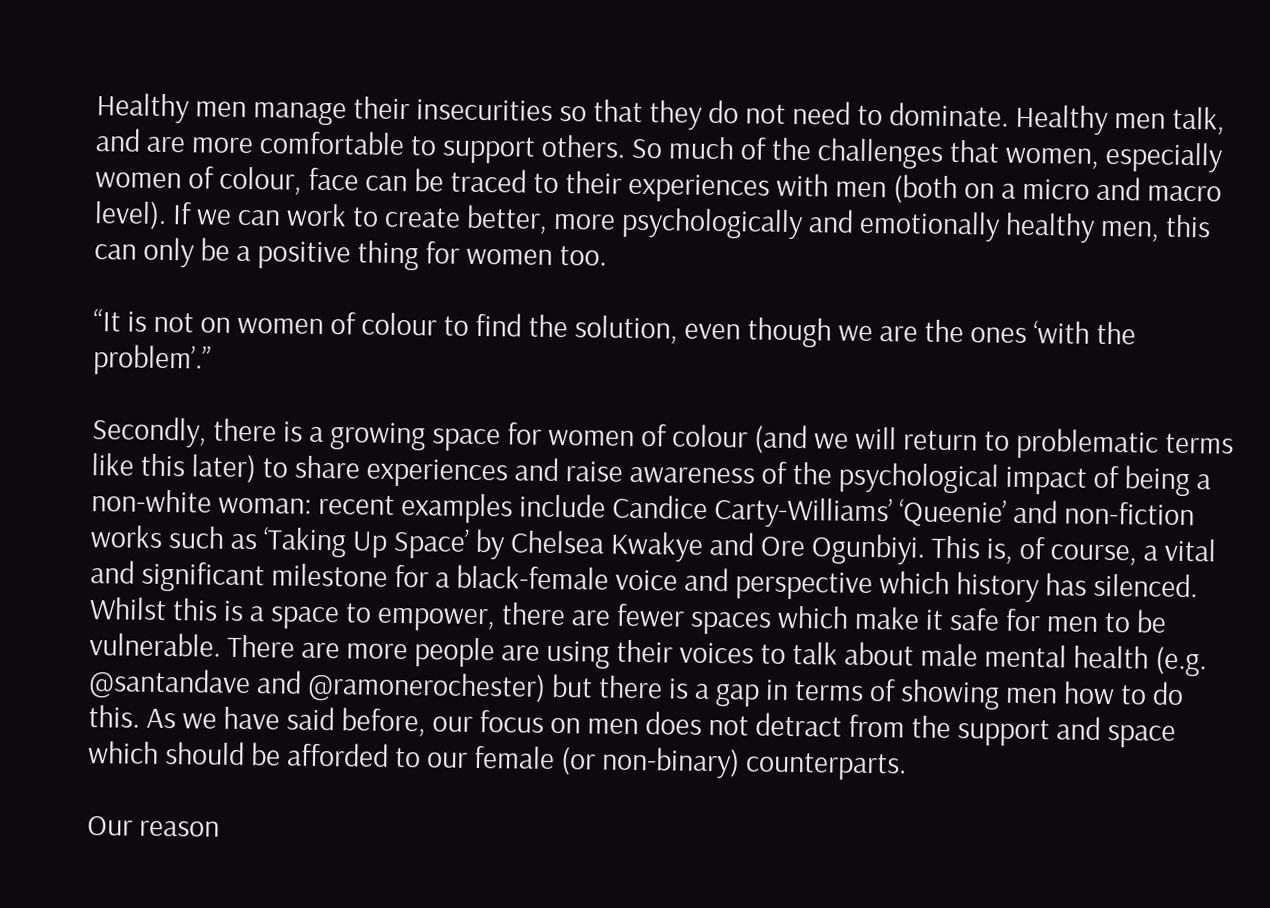Healthy men manage their insecurities so that they do not need to dominate. Healthy men talk, and are more comfortable to support others. So much of the challenges that women, especially women of colour, face can be traced to their experiences with men (both on a micro and macro level). If we can work to create better, more psychologically and emotionally healthy men, this can only be a positive thing for women too.

“It is not on women of colour to find the solution, even though we are the ones ‘with the problem’.”

Secondly, there is a growing space for women of colour (and we will return to problematic terms like this later) to share experiences and raise awareness of the psychological impact of being a non-white woman: recent examples include Candice Carty-Williams’ ‘Queenie’ and non-fiction works such as ‘Taking Up Space’ by Chelsea Kwakye and Ore Ogunbiyi. This is, of course, a vital and significant milestone for a black-female voice and perspective which history has silenced. Whilst this is a space to empower, there are fewer spaces which make it safe for men to be vulnerable. There are more people are using their voices to talk about male mental health (e.g. @santandave and @ramonerochester) but there is a gap in terms of showing men how to do this. As we have said before, our focus on men does not detract from the support and space which should be afforded to our female (or non-binary) counterparts.

Our reason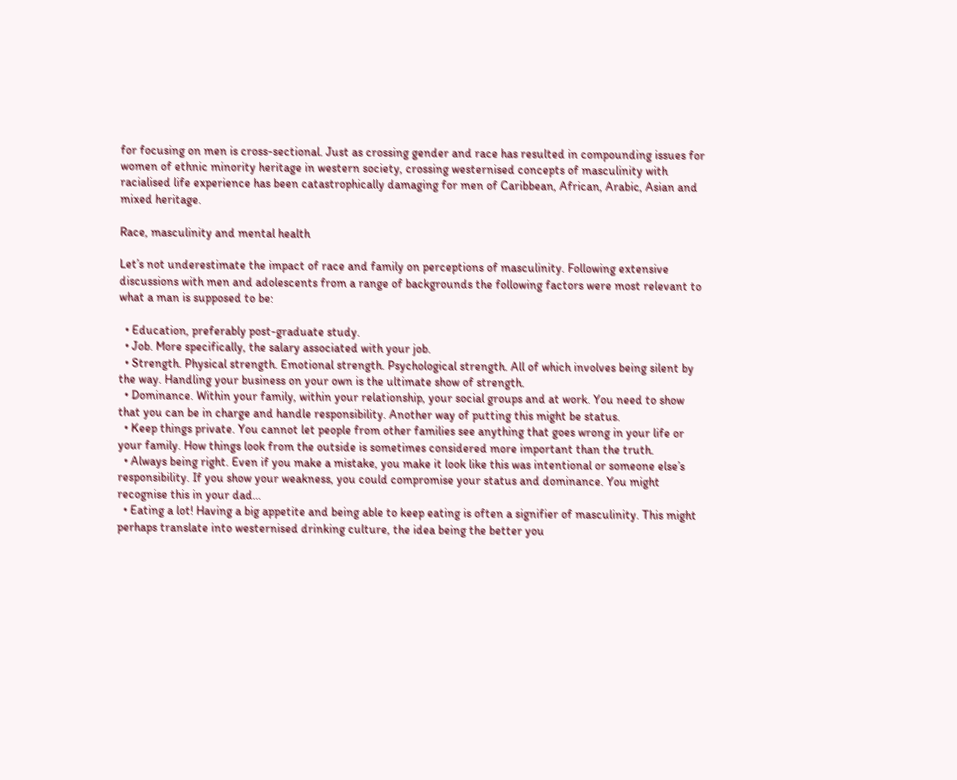for focusing on men is cross-sectional. Just as crossing gender and race has resulted in compounding issues for women of ethnic minority heritage in western society, crossing westernised concepts of masculinity with racialised life experience has been catastrophically damaging for men of Caribbean, African, Arabic, Asian and mixed heritage.

Race, masculinity and mental health

Let’s not underestimate the impact of race and family on perceptions of masculinity. Following extensive discussions with men and adolescents from a range of backgrounds the following factors were most relevant to what a man is supposed to be:

  • Education, preferably post-graduate study.
  • Job. More specifically, the salary associated with your job.
  • Strength. Physical strength. Emotional strength. Psychological strength. All of which involves being silent by the way. Handling your business on your own is the ultimate show of strength.
  • Dominance. Within your family, within your relationship, your social groups and at work. You need to show that you can be in charge and handle responsibility. Another way of putting this might be status.
  • Keep things private. You cannot let people from other families see anything that goes wrong in your life or your family. How things look from the outside is sometimes considered more important than the truth.
  • Always being right. Even if you make a mistake, you make it look like this was intentional or someone else’s responsibility. If you show your weakness, you could compromise your status and dominance. You might recognise this in your dad…
  • Eating a lot! Having a big appetite and being able to keep eating is often a signifier of masculinity. This might perhaps translate into westernised drinking culture, the idea being the better you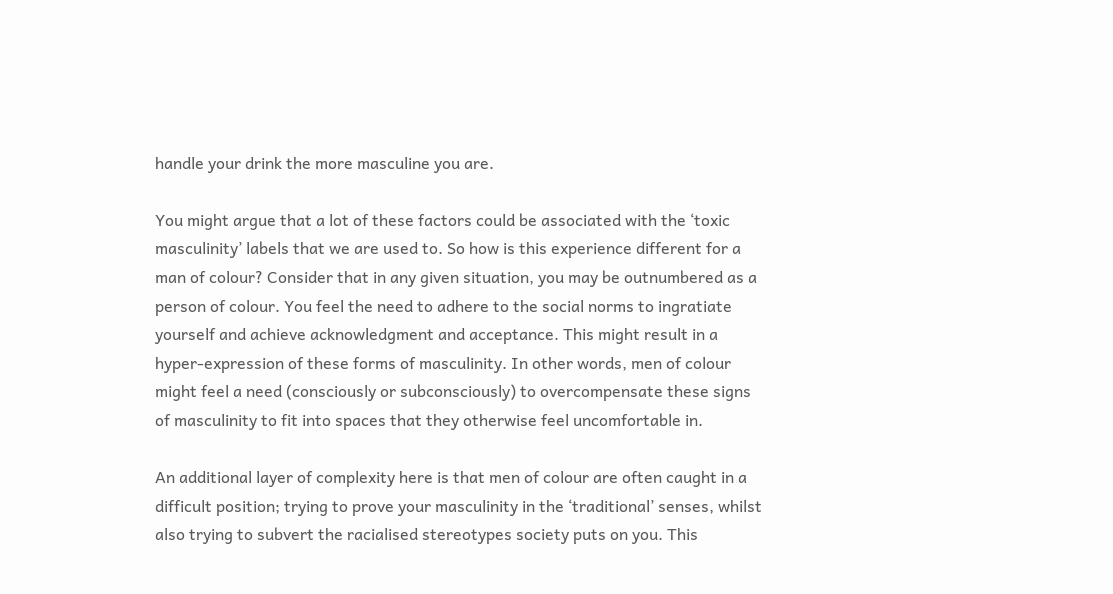handle your drink the more masculine you are.

You might argue that a lot of these factors could be associated with the ‘toxic masculinity’ labels that we are used to. So how is this experience different for a man of colour? Consider that in any given situation, you may be outnumbered as a person of colour. You feel the need to adhere to the social norms to ingratiate yourself and achieve acknowledgment and acceptance. This might result in a hyper-expression of these forms of masculinity. In other words, men of colour might feel a need (consciously or subconsciously) to overcompensate these signs of masculinity to fit into spaces that they otherwise feel uncomfortable in.

An additional layer of complexity here is that men of colour are often caught in a difficult position; trying to prove your masculinity in the ‘traditional’ senses, whilst also trying to subvert the racialised stereotypes society puts on you. This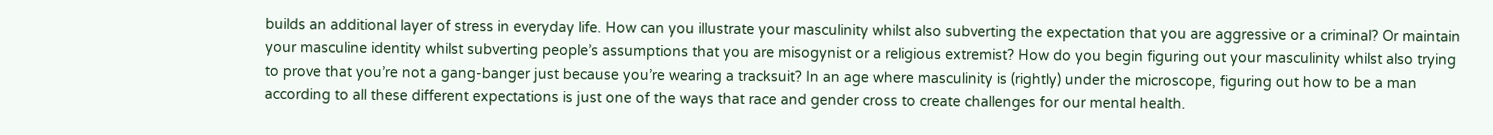builds an additional layer of stress in everyday life. How can you illustrate your masculinity whilst also subverting the expectation that you are aggressive or a criminal? Or maintain your masculine identity whilst subverting people’s assumptions that you are misogynist or a religious extremist? How do you begin figuring out your masculinity whilst also trying to prove that you’re not a gang-banger just because you’re wearing a tracksuit? In an age where masculinity is (rightly) under the microscope, figuring out how to be a man according to all these different expectations is just one of the ways that race and gender cross to create challenges for our mental health.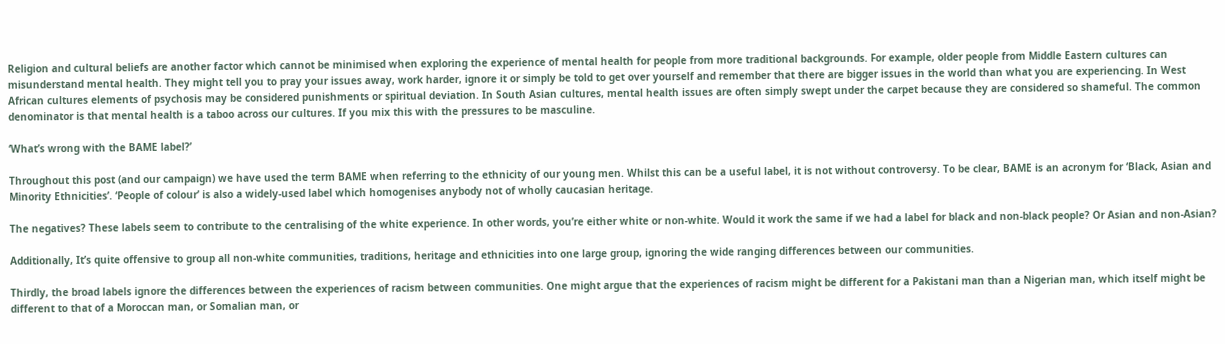Religion and cultural beliefs are another factor which cannot be minimised when exploring the experience of mental health for people from more traditional backgrounds. For example, older people from Middle Eastern cultures can misunderstand mental health. They might tell you to pray your issues away, work harder, ignore it or simply be told to get over yourself and remember that there are bigger issues in the world than what you are experiencing. In West African cultures elements of psychosis may be considered punishments or spiritual deviation. In South Asian cultures, mental health issues are often simply swept under the carpet because they are considered so shameful. The common denominator is that mental health is a taboo across our cultures. If you mix this with the pressures to be masculine.

‘What’s wrong with the BAME label?’

Throughout this post (and our campaign) we have used the term BAME when referring to the ethnicity of our young men. Whilst this can be a useful label, it is not without controversy. To be clear, BAME is an acronym for ‘Black, Asian and Minority Ethnicities’. ‘People of colour’ is also a widely-used label which homogenises anybody not of wholly caucasian heritage.

The negatives? These labels seem to contribute to the centralising of the white experience. In other words, you’re either white or non-white. Would it work the same if we had a label for black and non-black people? Or Asian and non-Asian?

Additionally, It’s quite offensive to group all non-white communities, traditions, heritage and ethnicities into one large group, ignoring the wide ranging differences between our communities.

Thirdly, the broad labels ignore the differences between the experiences of racism between communities. One might argue that the experiences of racism might be different for a Pakistani man than a Nigerian man, which itself might be different to that of a Moroccan man, or Somalian man, or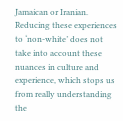Jamaican or Iranian. Reducing these experiences to ‘non-white’ does not take into account these nuances in culture and experience, which stops us from really understanding the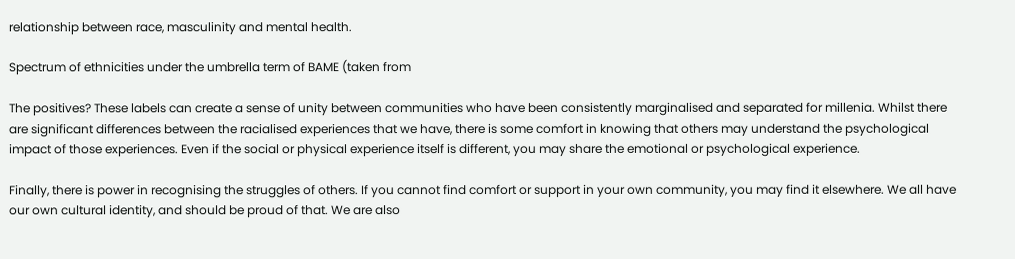relationship between race, masculinity and mental health.

Spectrum of ethnicities under the umbrella term of BAME (taken from

The positives? These labels can create a sense of unity between communities who have been consistently marginalised and separated for millenia. Whilst there are significant differences between the racialised experiences that we have, there is some comfort in knowing that others may understand the psychological impact of those experiences. Even if the social or physical experience itself is different, you may share the emotional or psychological experience.

Finally, there is power in recognising the struggles of others. If you cannot find comfort or support in your own community, you may find it elsewhere. We all have our own cultural identity, and should be proud of that. We are also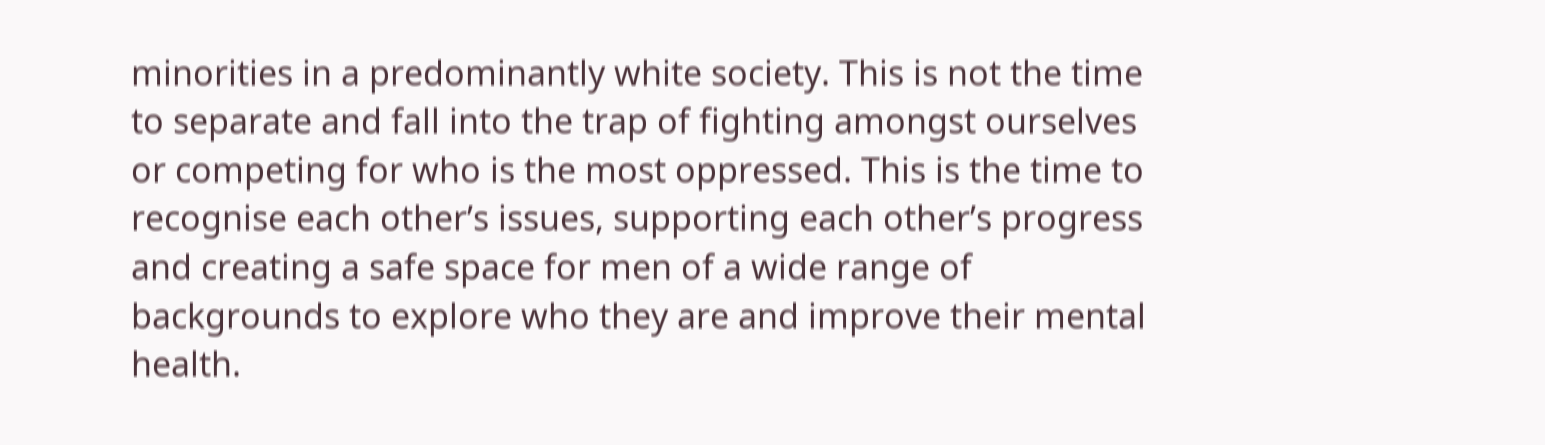minorities in a predominantly white society. This is not the time to separate and fall into the trap of fighting amongst ourselves or competing for who is the most oppressed. This is the time to recognise each other’s issues, supporting each other’s progress and creating a safe space for men of a wide range of backgrounds to explore who they are and improve their mental health.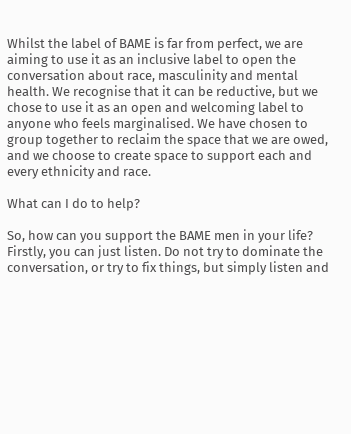Whilst the label of BAME is far from perfect, we are aiming to use it as an inclusive label to open the conversation about race, masculinity and mental health. We recognise that it can be reductive, but we chose to use it as an open and welcoming label to anyone who feels marginalised. We have chosen to group together to reclaim the space that we are owed, and we choose to create space to support each and every ethnicity and race.

What can I do to help?

So, how can you support the BAME men in your life? Firstly, you can just listen. Do not try to dominate the conversation, or try to fix things, but simply listen and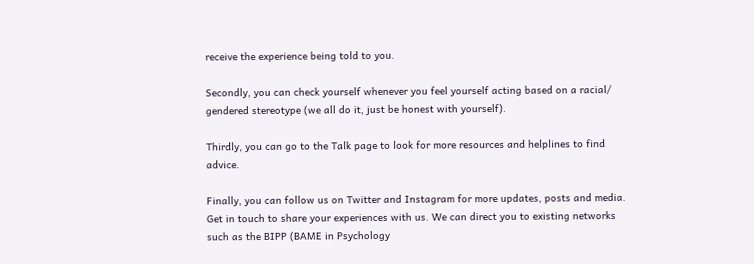receive the experience being told to you.

Secondly, you can check yourself whenever you feel yourself acting based on a racial/ gendered stereotype (we all do it, just be honest with yourself).

Thirdly, you can go to the Talk page to look for more resources and helplines to find advice.

Finally, you can follow us on Twitter and Instagram for more updates, posts and media. Get in touch to share your experiences with us. We can direct you to existing networks such as the BIPP (BAME in Psychology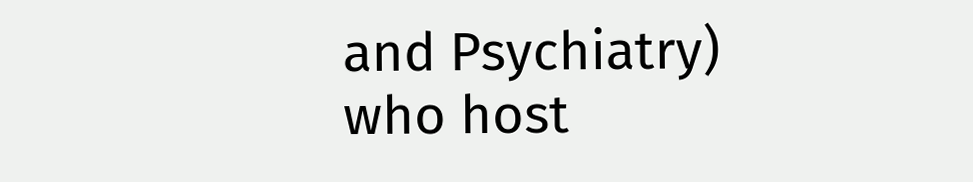and Psychiatry) who host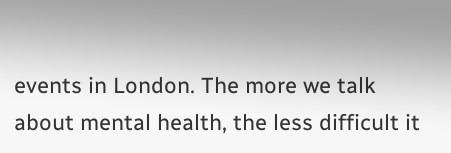events in London. The more we talk about mental health, the less difficult it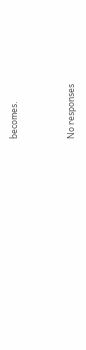becomes.


No responses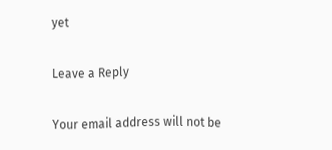yet

Leave a Reply

Your email address will not be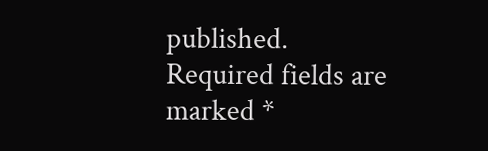published. Required fields are marked *